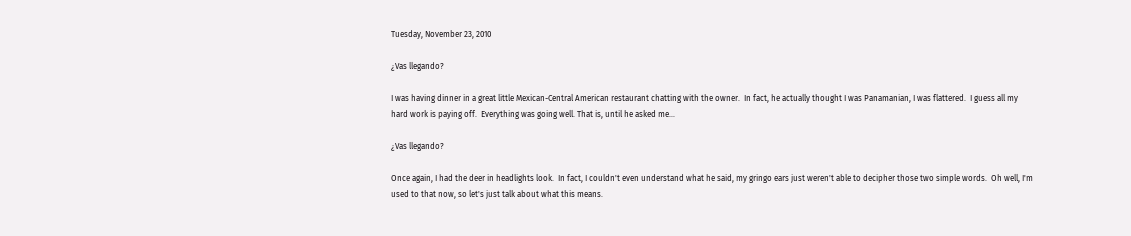Tuesday, November 23, 2010

¿Vas llegando?

I was having dinner in a great little Mexican-Central American restaurant chatting with the owner.  In fact, he actually thought I was Panamanian, I was flattered.  I guess all my hard work is paying off.  Everything was going well. That is, until he asked me...

¿Vas llegando?

Once again, I had the deer in headlights look.  In fact, I couldn't even understand what he said, my gringo ears just weren't able to decipher those two simple words.  Oh well, I'm used to that now, so let's just talk about what this means.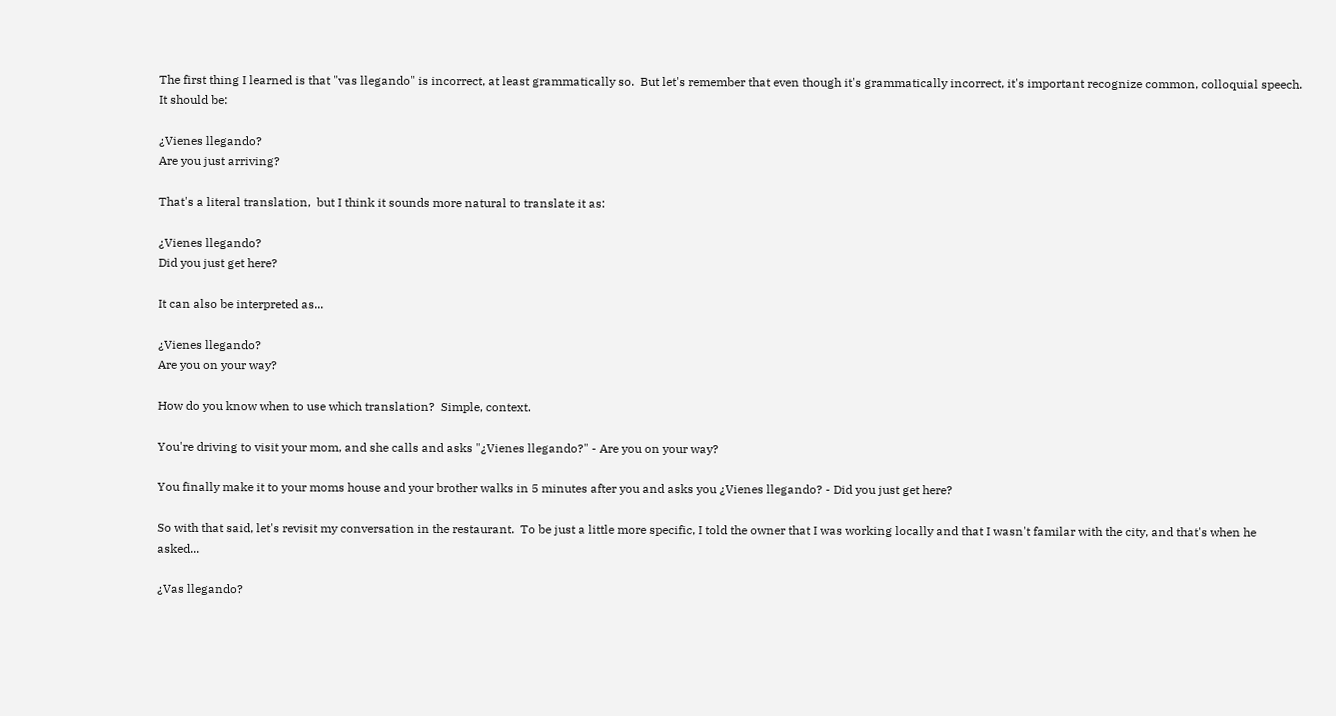The first thing I learned is that "vas llegando" is incorrect, at least grammatically so.  But let's remember that even though it's grammatically incorrect, it's important recognize common, colloquial speech.  It should be:

¿Vienes llegando?
Are you just arriving?

That's a literal translation,  but I think it sounds more natural to translate it as:

¿Vienes llegando?
Did you just get here?

It can also be interpreted as...

¿Vienes llegando?
Are you on your way?

How do you know when to use which translation?  Simple, context.

You're driving to visit your mom, and she calls and asks "¿Vienes llegando?" - Are you on your way?

You finally make it to your moms house and your brother walks in 5 minutes after you and asks you ¿Vienes llegando? - Did you just get here?

So with that said, let's revisit my conversation in the restaurant.  To be just a little more specific, I told the owner that I was working locally and that I wasn't familar with the city, and that's when he asked...

¿Vas llegando?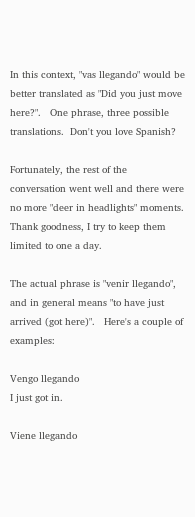In this context, "vas llegando" would be better translated as "Did you just move here?".   One phrase, three possible translations.  Don't you love Spanish?

Fortunately, the rest of the conversation went well and there were no more "deer in headlights" moments.  Thank goodness, I try to keep them limited to one a day.

The actual phrase is "venir llegando", and in general means "to have just arrived (got here)".   Here's a couple of examples:

Vengo llegando
I just got in.

Viene llegando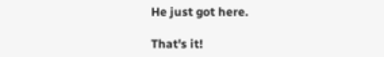He just got here.

That's it!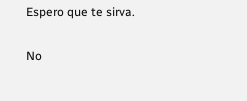Espero que te sirva.

No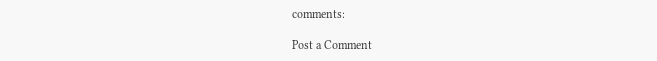comments:

Post a Comment